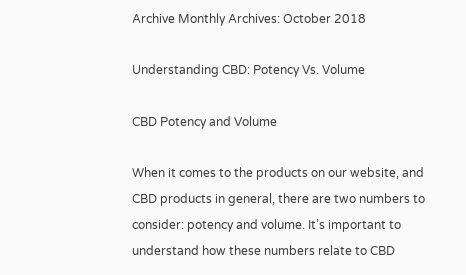Archive Monthly Archives: October 2018

Understanding CBD: Potency Vs. Volume

CBD Potency and Volume

When it comes to the products on our website, and CBD products in general, there are two numbers to consider: potency and volume. It’s important to understand how these numbers relate to CBD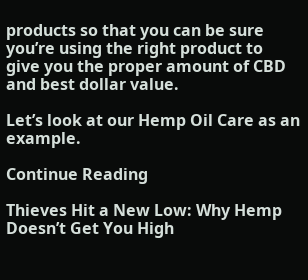products so that you can be sure you’re using the right product to give you the proper amount of CBD and best dollar value.

Let’s look at our Hemp Oil Care as an example.

Continue Reading

Thieves Hit a New Low: Why Hemp Doesn’t Get You High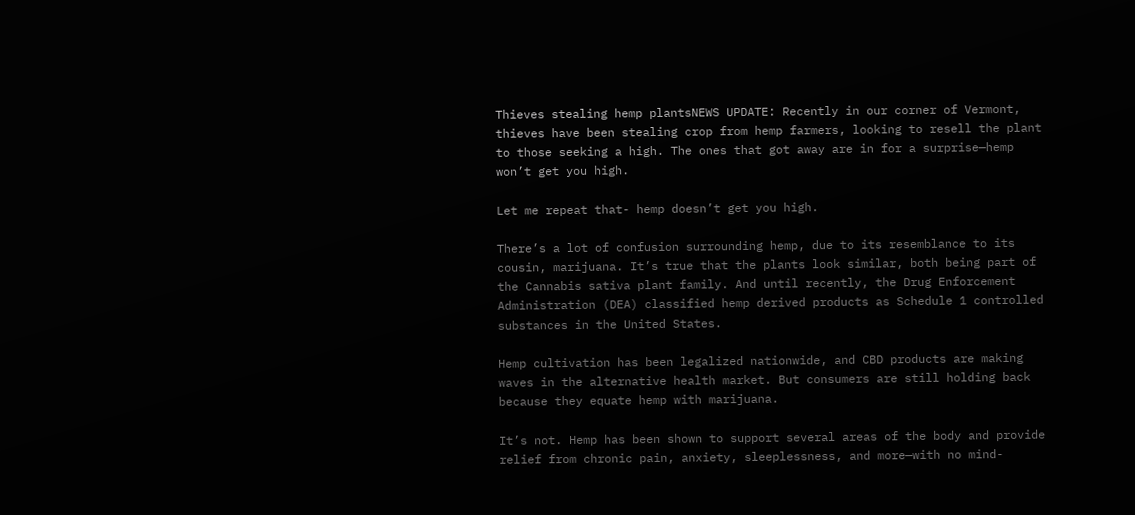Thieves stealing hemp plantsNEWS UPDATE: Recently in our corner of Vermont, thieves have been stealing crop from hemp farmers, looking to resell the plant to those seeking a high. The ones that got away are in for a surprise—hemp won’t get you high.

Let me repeat that- hemp doesn’t get you high.

There’s a lot of confusion surrounding hemp, due to its resemblance to its cousin, marijuana. It’s true that the plants look similar, both being part of the Cannabis sativa plant family. And until recently, the Drug Enforcement Administration (DEA) classified hemp derived products as Schedule 1 controlled substances in the United States.

Hemp cultivation has been legalized nationwide, and CBD products are making waves in the alternative health market. But consumers are still holding back because they equate hemp with marijuana.

It’s not. Hemp has been shown to support several areas of the body and provide relief from chronic pain, anxiety, sleeplessness, and more—with no mind-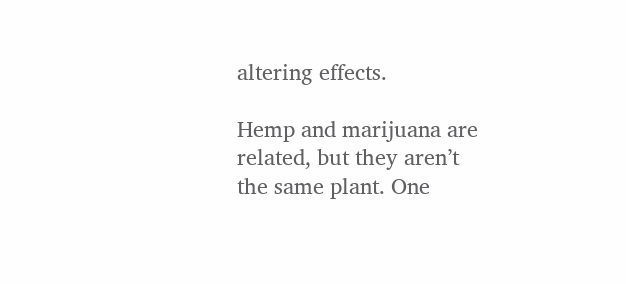altering effects.

Hemp and marijuana are related, but they aren’t the same plant. One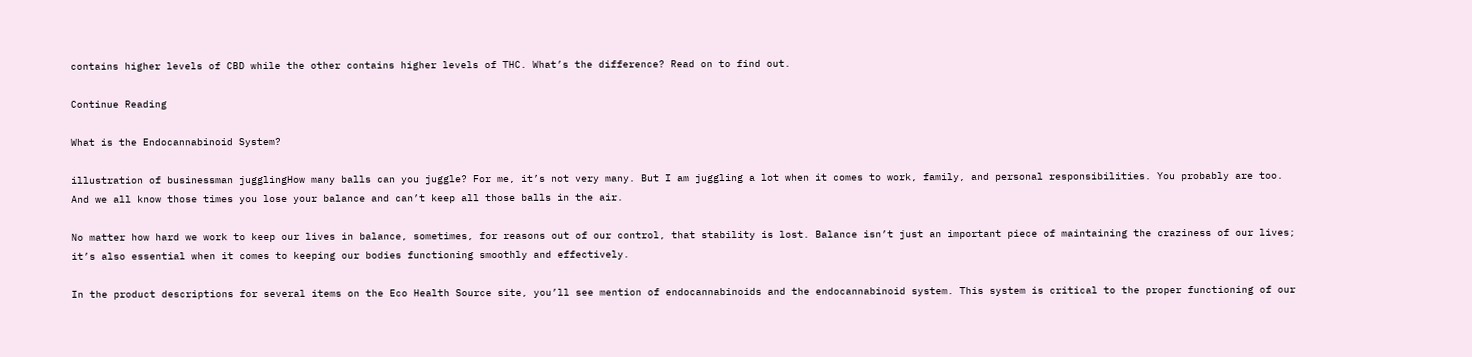contains higher levels of CBD while the other contains higher levels of THC. What’s the difference? Read on to find out.

Continue Reading

What is the Endocannabinoid System?

illustration of businessman jugglingHow many balls can you juggle? For me, it’s not very many. But I am juggling a lot when it comes to work, family, and personal responsibilities. You probably are too. And we all know those times you lose your balance and can’t keep all those balls in the air.

No matter how hard we work to keep our lives in balance, sometimes, for reasons out of our control, that stability is lost. Balance isn’t just an important piece of maintaining the craziness of our lives; it’s also essential when it comes to keeping our bodies functioning smoothly and effectively.

In the product descriptions for several items on the Eco Health Source site, you’ll see mention of endocannabinoids and the endocannabinoid system. This system is critical to the proper functioning of our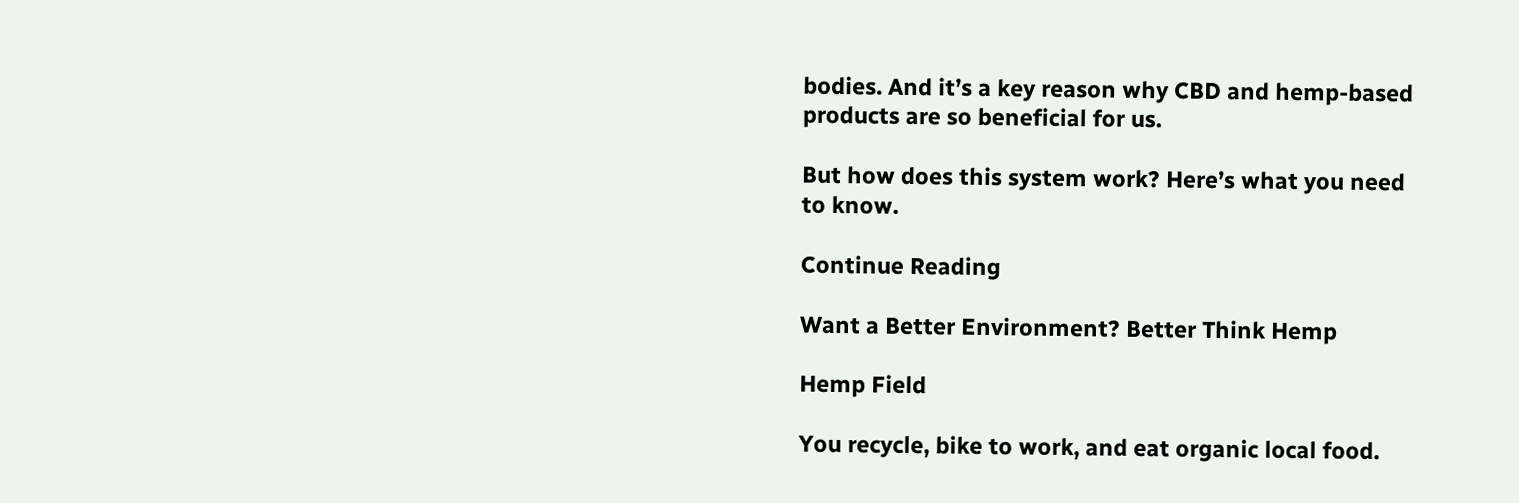bodies. And it’s a key reason why CBD and hemp-based products are so beneficial for us.

But how does this system work? Here’s what you need to know.

Continue Reading

Want a Better Environment? Better Think Hemp

Hemp Field

You recycle, bike to work, and eat organic local food.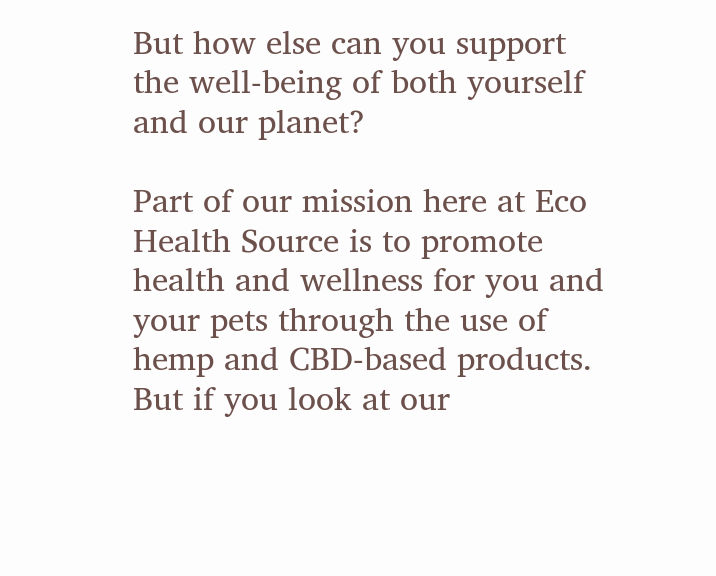But how else can you support the well-being of both yourself and our planet?

Part of our mission here at Eco Health Source is to promote health and wellness for you and your pets through the use of hemp and CBD-based products. But if you look at our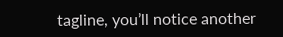tagline, you’ll notice another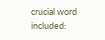crucial word included: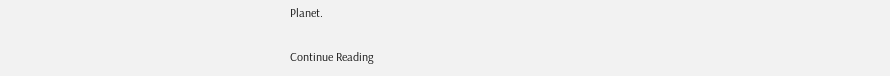Planet.

Continue Reading